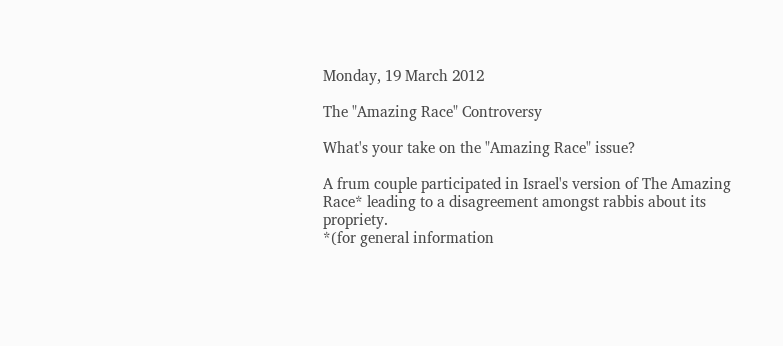Monday, 19 March 2012

The "Amazing Race" Controversy

What's your take on the "Amazing Race" issue?

A frum couple participated in Israel's version of The Amazing Race* leading to a disagreement amongst rabbis about its propriety.
*(for general information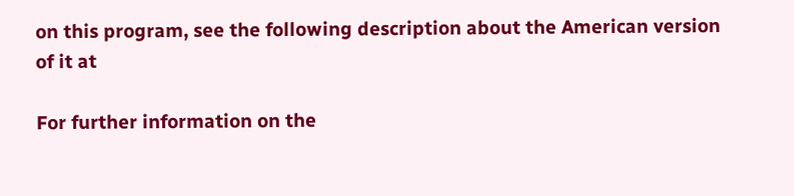on this program, see the following description about the American version of it at

For further information on the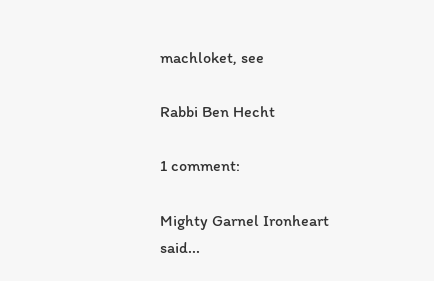machloket, see

Rabbi Ben Hecht

1 comment:

Mighty Garnel Ironheart said...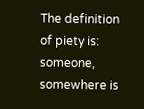The definition of piety is: someone, somewhere is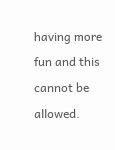having more fun and this cannot be allowed.